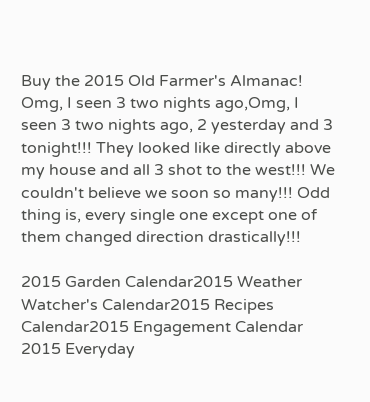Buy the 2015 Old Farmer's Almanac!
Omg, I seen 3 two nights ago,Omg, I seen 3 two nights ago, 2 yesterday and 3 tonight!!! They looked like directly above my house and all 3 shot to the west!!! We couldn't believe we soon so many!!! Odd thing is, every single one except one of them changed direction drastically!!!

2015 Garden Calendar2015 Weather Watcher's Calendar2015 Recipes Calendar2015 Engagement Calendar 2015 Everyday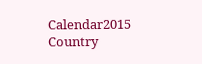Calendar2015 Country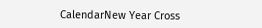CalendarNew Year Cross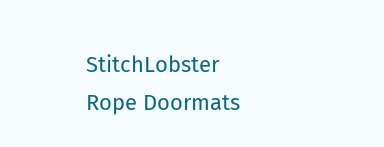StitchLobster Rope Doormats